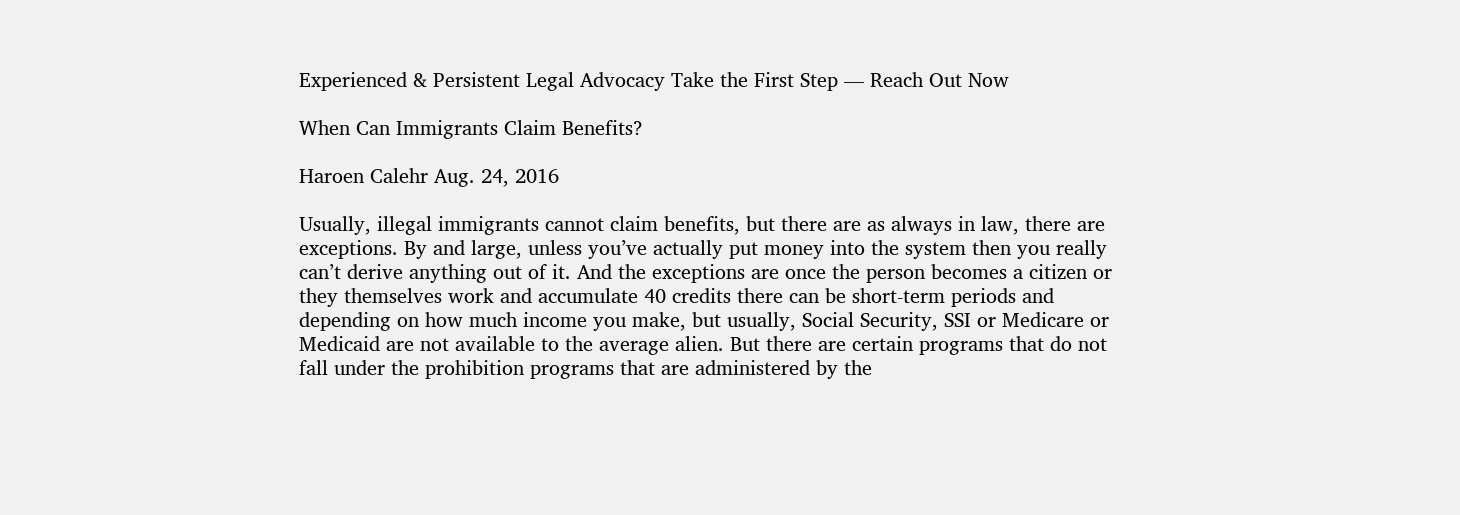Experienced & Persistent Legal Advocacy Take the First Step — Reach Out Now

When Can Immigrants Claim Benefits?

Haroen Calehr Aug. 24, 2016

Usually, illegal immigrants cannot claim benefits, but there are as always in law, there are exceptions. By and large, unless you’ve actually put money into the system then you really can’t derive anything out of it. And the exceptions are once the person becomes a citizen or they themselves work and accumulate 40 credits there can be short-term periods and depending on how much income you make, but usually, Social Security, SSI or Medicare or Medicaid are not available to the average alien. But there are certain programs that do not fall under the prohibition programs that are administered by the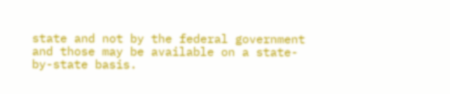state and not by the federal government and those may be available on a state-by-state basis.